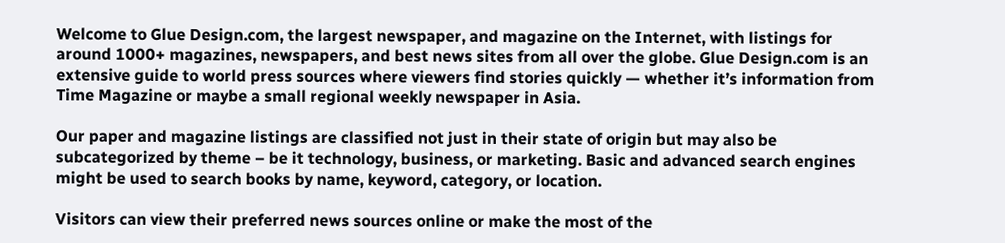Welcome to Glue Design.com, the largest newspaper, and magazine on the Internet, with listings for around 1000+ magazines, newspapers, and best news sites from all over the globe. Glue Design.com is an extensive guide to world press sources where viewers find stories quickly — whether it’s information from Time Magazine or maybe a small regional weekly newspaper in Asia.

Our paper and magazine listings are classified not just in their state of origin but may also be subcategorized by theme – be it technology, business, or marketing. Basic and advanced search engines might be used to search books by name, keyword, category, or location.

Visitors can view their preferred news sources online or make the most of the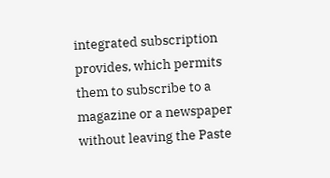integrated subscription provides, which permits them to subscribe to a magazine or a newspaper without leaving the Paste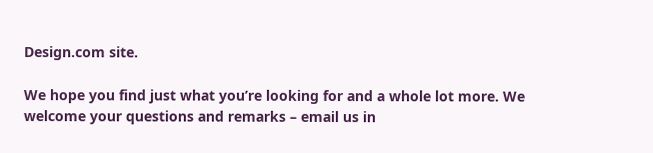Design.com site.

We hope you find just what you’re looking for and a whole lot more. We welcome your questions and remarks – email us in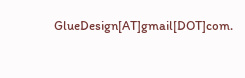GlueDesign[AT]gmail[DOT]com.